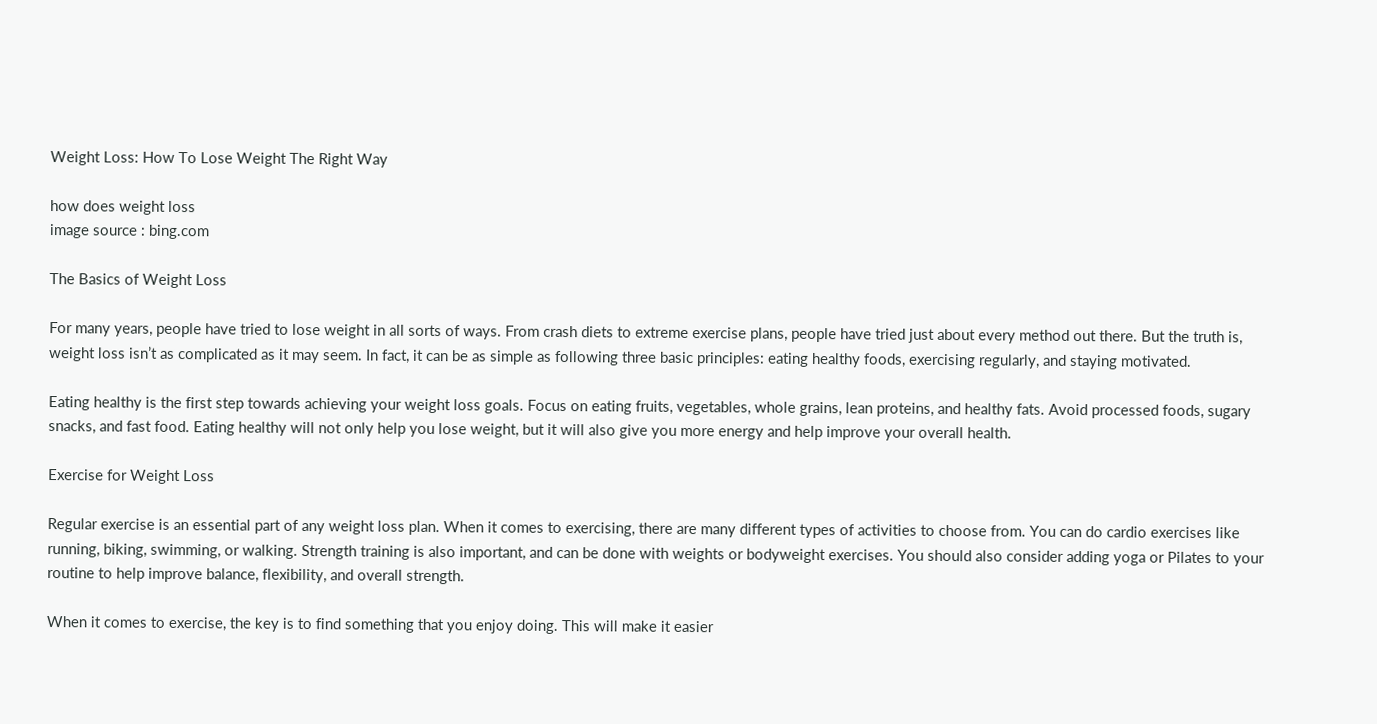Weight Loss: How To Lose Weight The Right Way

how does weight loss
image source : bing.com

The Basics of Weight Loss

For many years, people have tried to lose weight in all sorts of ways. From crash diets to extreme exercise plans, people have tried just about every method out there. But the truth is, weight loss isn’t as complicated as it may seem. In fact, it can be as simple as following three basic principles: eating healthy foods, exercising regularly, and staying motivated.

Eating healthy is the first step towards achieving your weight loss goals. Focus on eating fruits, vegetables, whole grains, lean proteins, and healthy fats. Avoid processed foods, sugary snacks, and fast food. Eating healthy will not only help you lose weight, but it will also give you more energy and help improve your overall health.

Exercise for Weight Loss

Regular exercise is an essential part of any weight loss plan. When it comes to exercising, there are many different types of activities to choose from. You can do cardio exercises like running, biking, swimming, or walking. Strength training is also important, and can be done with weights or bodyweight exercises. You should also consider adding yoga or Pilates to your routine to help improve balance, flexibility, and overall strength.

When it comes to exercise, the key is to find something that you enjoy doing. This will make it easier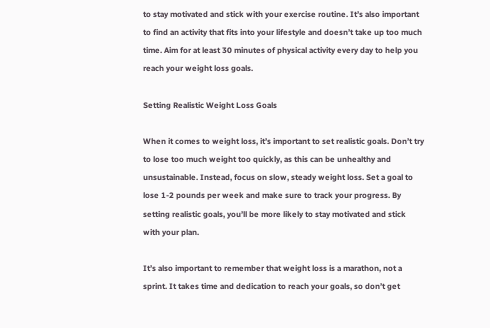to stay motivated and stick with your exercise routine. It’s also important to find an activity that fits into your lifestyle and doesn’t take up too much time. Aim for at least 30 minutes of physical activity every day to help you reach your weight loss goals.

Setting Realistic Weight Loss Goals

When it comes to weight loss, it’s important to set realistic goals. Don’t try to lose too much weight too quickly, as this can be unhealthy and unsustainable. Instead, focus on slow, steady weight loss. Set a goal to lose 1-2 pounds per week and make sure to track your progress. By setting realistic goals, you’ll be more likely to stay motivated and stick with your plan.

It’s also important to remember that weight loss is a marathon, not a sprint. It takes time and dedication to reach your goals, so don’t get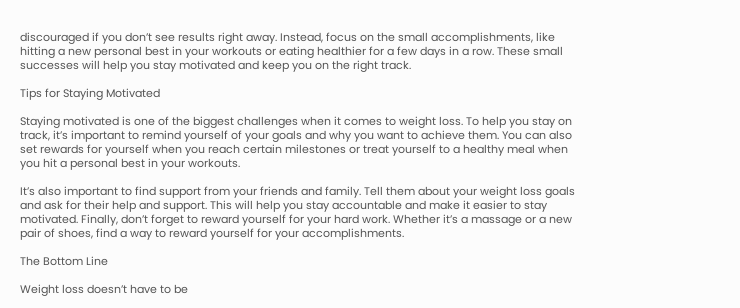discouraged if you don’t see results right away. Instead, focus on the small accomplishments, like hitting a new personal best in your workouts or eating healthier for a few days in a row. These small successes will help you stay motivated and keep you on the right track.

Tips for Staying Motivated

Staying motivated is one of the biggest challenges when it comes to weight loss. To help you stay on track, it’s important to remind yourself of your goals and why you want to achieve them. You can also set rewards for yourself when you reach certain milestones or treat yourself to a healthy meal when you hit a personal best in your workouts.

It’s also important to find support from your friends and family. Tell them about your weight loss goals and ask for their help and support. This will help you stay accountable and make it easier to stay motivated. Finally, don’t forget to reward yourself for your hard work. Whether it’s a massage or a new pair of shoes, find a way to reward yourself for your accomplishments.

The Bottom Line

Weight loss doesn’t have to be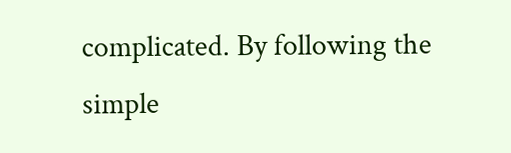complicated. By following the simple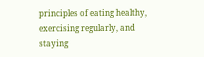principles of eating healthy, exercising regularly, and staying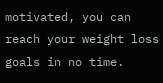motivated, you can reach your weight loss goals in no time.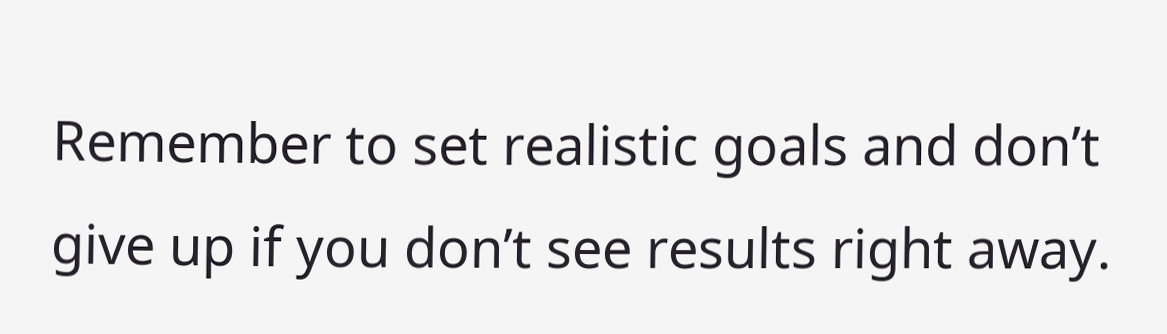Remember to set realistic goals and don’t give up if you don’t see results right away.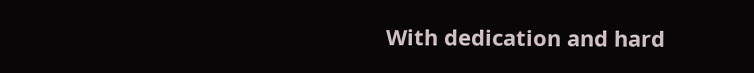With dedication and hard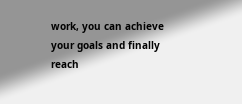work, you can achieve your goals and finally reach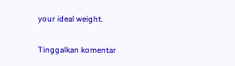your ideal weight.

Tinggalkan komentar